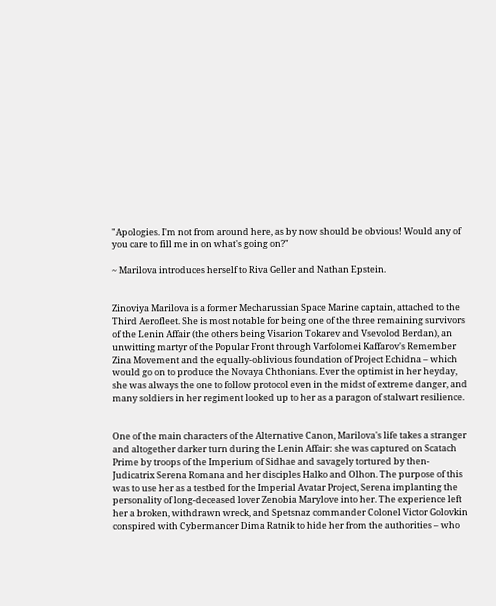"Apologies. I'm not from around here, as by now should be obvious! Would any of you care to fill me in on what's going on?"

~ Marilova introduces herself to Riva Geller and Nathan Epstein.


Zinoviya Marilova is a former Mecharussian Space Marine captain, attached to the Third Aerofleet. She is most notable for being one of the three remaining survivors of the Lenin Affair (the others being Visarion Tokarev and Vsevolod Berdan), an unwitting martyr of the Popular Front through Varfolomei Kaffarov's Remember Zina Movement and the equally-oblivious foundation of Project Echidna – which would go on to produce the Novaya Chthonians. Ever the optimist in her heyday, she was always the one to follow protocol even in the midst of extreme danger, and many soldiers in her regiment looked up to her as a paragon of stalwart resilience.


One of the main characters of the Alternative Canon, Marilova's life takes a stranger and altogether darker turn during the Lenin Affair: she was captured on Scatach Prime by troops of the Imperium of Sidhae and savagely tortured by then-Judicatrix Serena Romana and her disciples Halko and Olhon. The purpose of this was to use her as a testbed for the Imperial Avatar Project, Serena implanting the personality of long-deceased lover Zenobia Marylove into her. The experience left her a broken, withdrawn wreck, and Spetsnaz commander Colonel Victor Golovkin conspired with Cybermancer Dima Ratnik to hide her from the authorities – who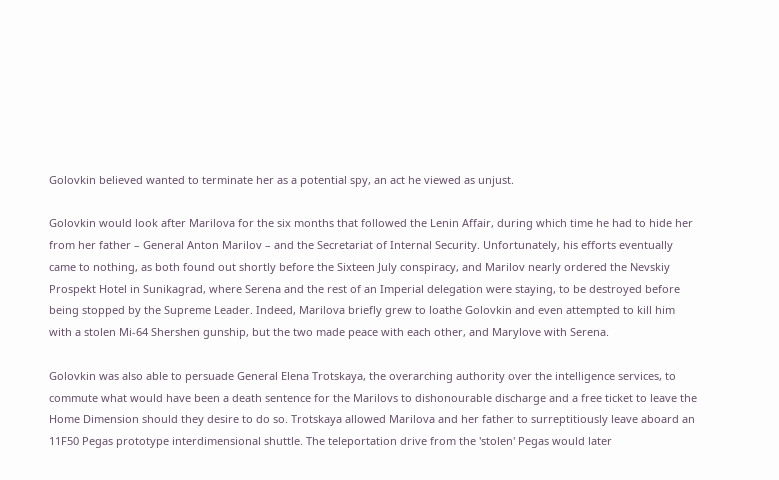Golovkin believed wanted to terminate her as a potential spy, an act he viewed as unjust.

Golovkin would look after Marilova for the six months that followed the Lenin Affair, during which time he had to hide her from her father – General Anton Marilov – and the Secretariat of Internal Security. Unfortunately, his efforts eventually came to nothing, as both found out shortly before the Sixteen July conspiracy, and Marilov nearly ordered the Nevskiy Prospekt Hotel in Sunikagrad, where Serena and the rest of an Imperial delegation were staying, to be destroyed before being stopped by the Supreme Leader. Indeed, Marilova briefly grew to loathe Golovkin and even attempted to kill him with a stolen Mi-64 Shershen gunship, but the two made peace with each other, and Marylove with Serena.

Golovkin was also able to persuade General Elena Trotskaya, the overarching authority over the intelligence services, to commute what would have been a death sentence for the Marilovs to dishonourable discharge and a free ticket to leave the Home Dimension should they desire to do so. Trotskaya allowed Marilova and her father to surreptitiously leave aboard an 11F50 Pegas prototype interdimensional shuttle. The teleportation drive from the 'stolen' Pegas would later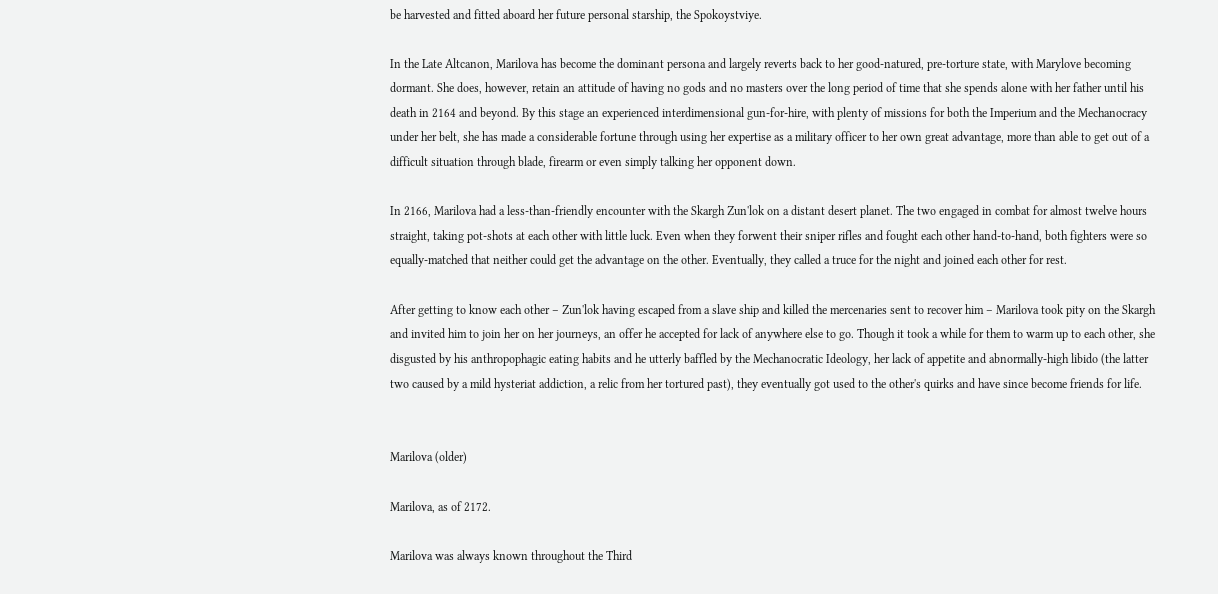be harvested and fitted aboard her future personal starship, the Spokoystviye.

In the Late Altcanon, Marilova has become the dominant persona and largely reverts back to her good-natured, pre-torture state, with Marylove becoming dormant. She does, however, retain an attitude of having no gods and no masters over the long period of time that she spends alone with her father until his death in 2164 and beyond. By this stage an experienced interdimensional gun-for-hire, with plenty of missions for both the Imperium and the Mechanocracy under her belt, she has made a considerable fortune through using her expertise as a military officer to her own great advantage, more than able to get out of a difficult situation through blade, firearm or even simply talking her opponent down.

In 2166, Marilova had a less-than-friendly encounter with the Skargh Zun'lok on a distant desert planet. The two engaged in combat for almost twelve hours straight, taking pot-shots at each other with little luck. Even when they forwent their sniper rifles and fought each other hand-to-hand, both fighters were so equally-matched that neither could get the advantage on the other. Eventually, they called a truce for the night and joined each other for rest.

After getting to know each other – Zun'lok having escaped from a slave ship and killed the mercenaries sent to recover him – Marilova took pity on the Skargh and invited him to join her on her journeys, an offer he accepted for lack of anywhere else to go. Though it took a while for them to warm up to each other, she disgusted by his anthropophagic eating habits and he utterly baffled by the Mechanocratic Ideology, her lack of appetite and abnormally-high libido (the latter two caused by a mild hysteriat addiction, a relic from her tortured past), they eventually got used to the other's quirks and have since become friends for life.


Marilova (older)

Marilova, as of 2172.

Marilova was always known throughout the Third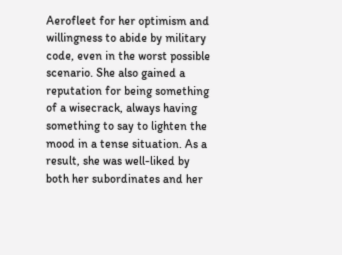Aerofleet for her optimism and willingness to abide by military code, even in the worst possible scenario. She also gained a reputation for being something of a wisecrack, always having something to say to lighten the mood in a tense situation. As a result, she was well-liked by both her subordinates and her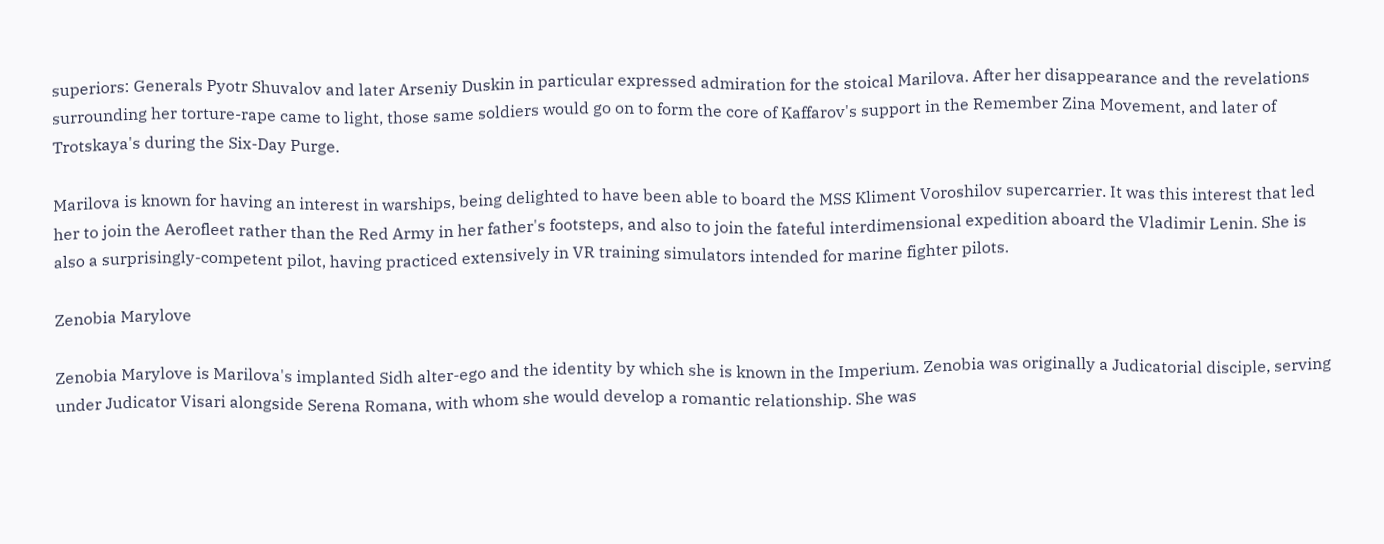superiors: Generals Pyotr Shuvalov and later Arseniy Duskin in particular expressed admiration for the stoical Marilova. After her disappearance and the revelations surrounding her torture-rape came to light, those same soldiers would go on to form the core of Kaffarov's support in the Remember Zina Movement, and later of Trotskaya's during the Six-Day Purge.

Marilova is known for having an interest in warships, being delighted to have been able to board the MSS Kliment Voroshilov supercarrier. It was this interest that led her to join the Aerofleet rather than the Red Army in her father's footsteps, and also to join the fateful interdimensional expedition aboard the Vladimir Lenin. She is also a surprisingly-competent pilot, having practiced extensively in VR training simulators intended for marine fighter pilots.

Zenobia Marylove

Zenobia Marylove is Marilova's implanted Sidh alter-ego and the identity by which she is known in the Imperium. Zenobia was originally a Judicatorial disciple, serving under Judicator Visari alongside Serena Romana, with whom she would develop a romantic relationship. She was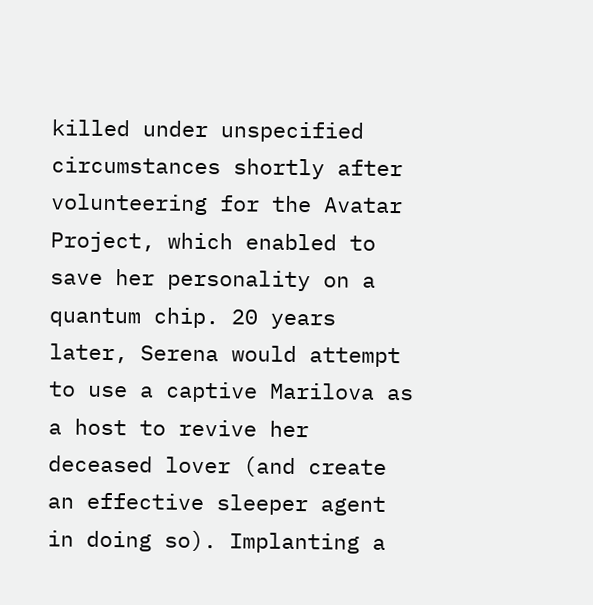killed under unspecified circumstances shortly after volunteering for the Avatar Project, which enabled to save her personality on a quantum chip. 20 years later, Serena would attempt to use a captive Marilova as a host to revive her deceased lover (and create an effective sleeper agent in doing so). Implanting a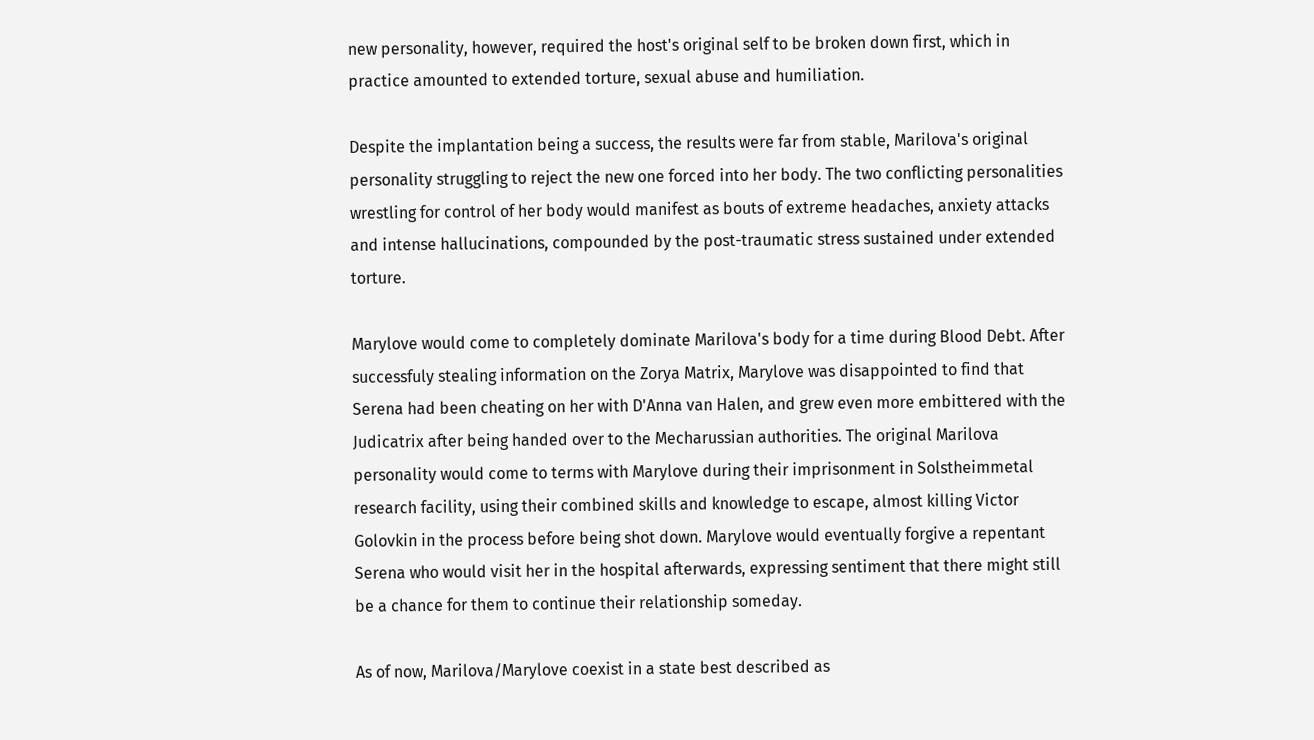new personality, however, required the host's original self to be broken down first, which in practice amounted to extended torture, sexual abuse and humiliation.

Despite the implantation being a success, the results were far from stable, Marilova's original personality struggling to reject the new one forced into her body. The two conflicting personalities wrestling for control of her body would manifest as bouts of extreme headaches, anxiety attacks and intense hallucinations, compounded by the post-traumatic stress sustained under extended torture.

Marylove would come to completely dominate Marilova's body for a time during Blood Debt. After successfuly stealing information on the Zorya Matrix, Marylove was disappointed to find that Serena had been cheating on her with D'Anna van Halen, and grew even more embittered with the Judicatrix after being handed over to the Mecharussian authorities. The original Marilova personality would come to terms with Marylove during their imprisonment in Solstheimmetal research facility, using their combined skills and knowledge to escape, almost killing Victor Golovkin in the process before being shot down. Marylove would eventually forgive a repentant Serena who would visit her in the hospital afterwards, expressing sentiment that there might still be a chance for them to continue their relationship someday.

As of now, Marilova/Marylove coexist in a state best described as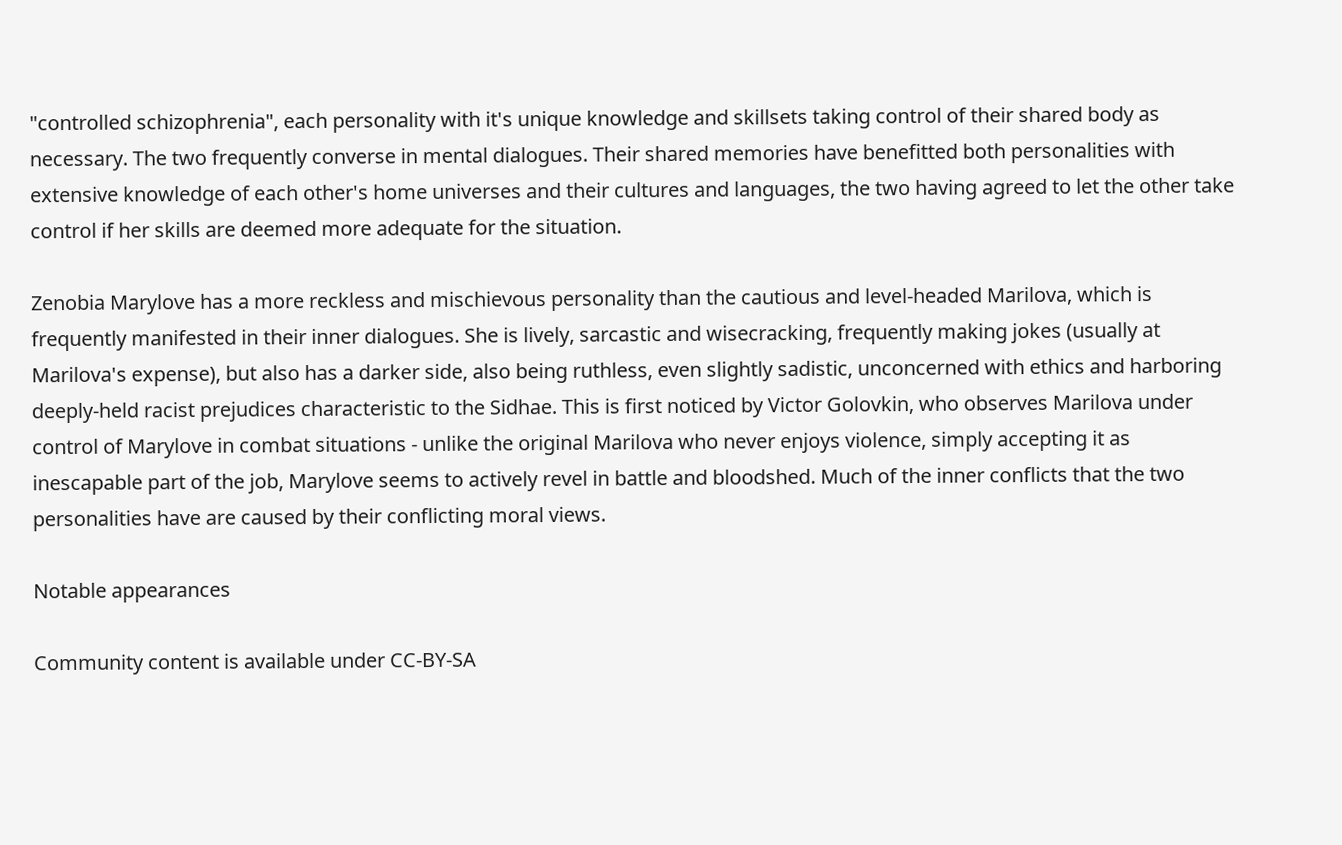"controlled schizophrenia", each personality with it's unique knowledge and skillsets taking control of their shared body as necessary. The two frequently converse in mental dialogues. Their shared memories have benefitted both personalities with extensive knowledge of each other's home universes and their cultures and languages, the two having agreed to let the other take control if her skills are deemed more adequate for the situation.

Zenobia Marylove has a more reckless and mischievous personality than the cautious and level-headed Marilova, which is frequently manifested in their inner dialogues. She is lively, sarcastic and wisecracking, frequently making jokes (usually at Marilova's expense), but also has a darker side, also being ruthless, even slightly sadistic, unconcerned with ethics and harboring deeply-held racist prejudices characteristic to the Sidhae. This is first noticed by Victor Golovkin, who observes Marilova under control of Marylove in combat situations - unlike the original Marilova who never enjoys violence, simply accepting it as inescapable part of the job, Marylove seems to actively revel in battle and bloodshed. Much of the inner conflicts that the two personalities have are caused by their conflicting moral views.

Notable appearances

Community content is available under CC-BY-SA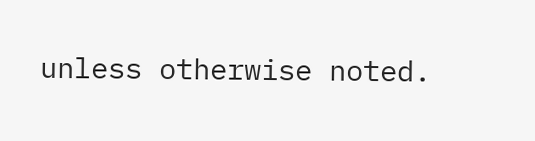unless otherwise noted.